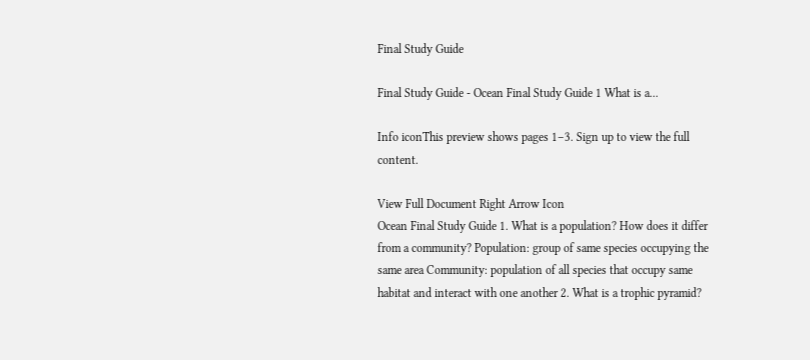Final Study Guide

Final Study Guide - Ocean Final Study Guide 1 What is a...

Info iconThis preview shows pages 1–3. Sign up to view the full content.

View Full Document Right Arrow Icon
Ocean Final Study Guide 1. What is a population? How does it differ from a community? Population: group of same species occupying the same area Community: population of all species that occupy same habitat and interact with one another 2. What is a trophic pyramid?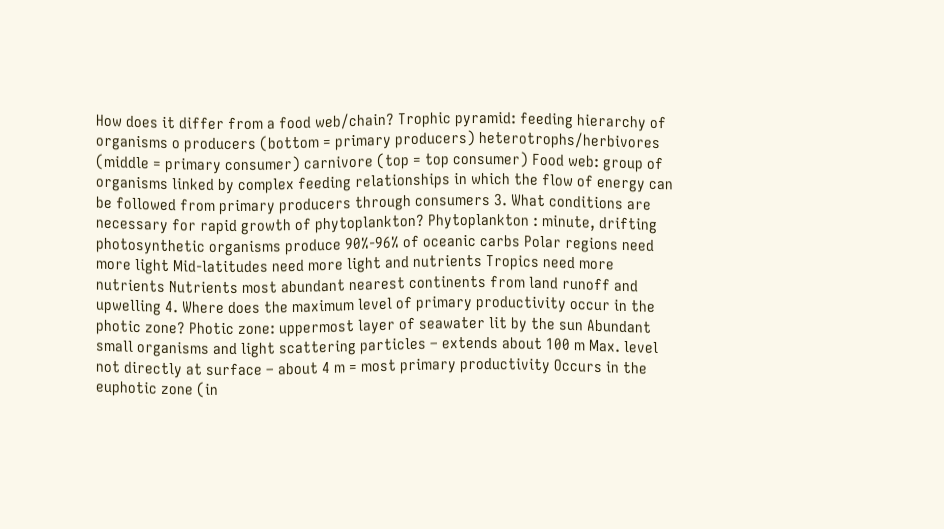How does it differ from a food web/chain? Trophic pyramid: feeding hierarchy of organisms o producers (bottom = primary producers) heterotrophs/herbivores (middle = primary consumer) carnivore (top = top consumer) Food web: group of organisms linked by complex feeding relationships in which the flow of energy can be followed from primary producers through consumers 3. What conditions are necessary for rapid growth of phytoplankton? Phytoplankton : minute, drifting photosynthetic organisms produce 90%-96% of oceanic carbs Polar regions need more light Mid-latitudes need more light and nutrients Tropics need more nutrients Nutrients most abundant nearest continents from land runoff and upwelling 4. Where does the maximum level of primary productivity occur in the photic zone? Photic zone: uppermost layer of seawater lit by the sun Abundant small organisms and light scattering particles – extends about 100 m Max. level not directly at surface – about 4 m = most primary productivity Occurs in the euphotic zone (in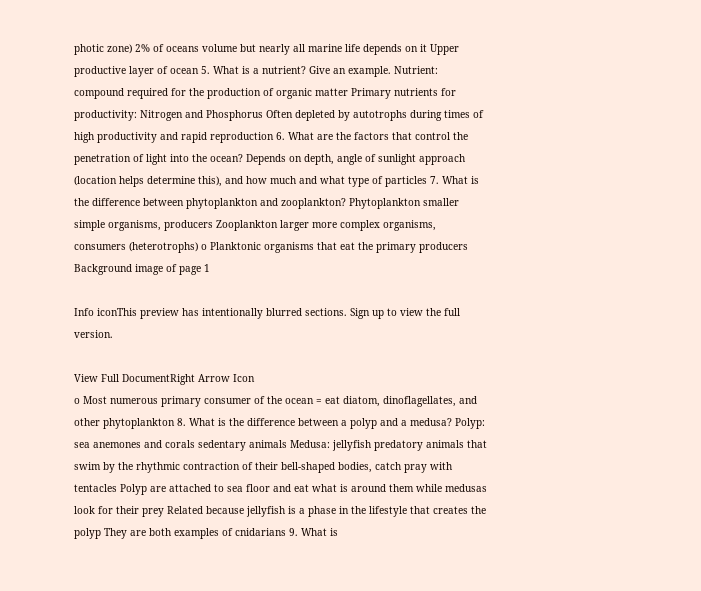photic zone) 2% of oceans volume but nearly all marine life depends on it Upper productive layer of ocean 5. What is a nutrient? Give an example. Nutrient: compound required for the production of organic matter Primary nutrients for productivity: Nitrogen and Phosphorus Often depleted by autotrophs during times of high productivity and rapid reproduction 6. What are the factors that control the penetration of light into the ocean? Depends on depth, angle of sunlight approach (location helps determine this), and how much and what type of particles 7. What is the difference between phytoplankton and zooplankton? Phytoplankton smaller simple organisms, producers Zooplankton larger more complex organisms, consumers (heterotrophs) o Planktonic organisms that eat the primary producers
Background image of page 1

Info iconThis preview has intentionally blurred sections. Sign up to view the full version.

View Full DocumentRight Arrow Icon
o Most numerous primary consumer of the ocean = eat diatom, dinoflagellates, and other phytoplankton 8. What is the difference between a polyp and a medusa? Polyp: sea anemones and corals sedentary animals Medusa: jellyfish predatory animals that swim by the rhythmic contraction of their bell-shaped bodies, catch pray with tentacles Polyp are attached to sea floor and eat what is around them while medusas look for their prey Related because jellyfish is a phase in the lifestyle that creates the polyp They are both examples of cnidarians 9. What is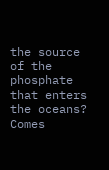the source of the phosphate that enters the oceans? Comes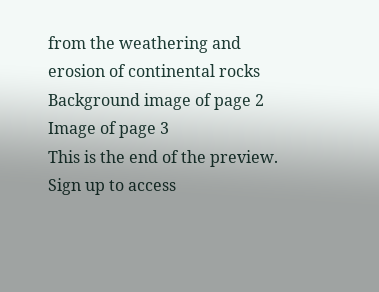from the weathering and erosion of continental rocks
Background image of page 2
Image of page 3
This is the end of the preview. Sign up to access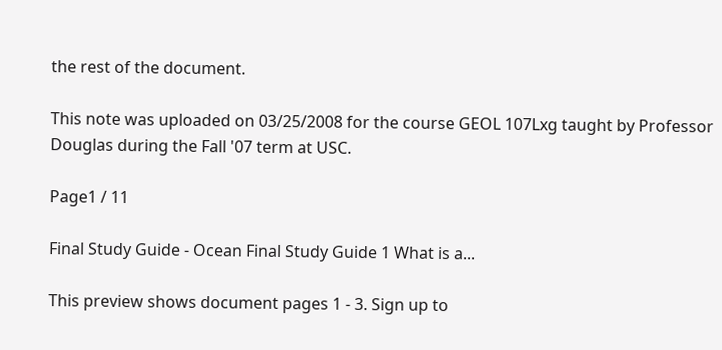the rest of the document.

This note was uploaded on 03/25/2008 for the course GEOL 107Lxg taught by Professor Douglas during the Fall '07 term at USC.

Page1 / 11

Final Study Guide - Ocean Final Study Guide 1 What is a...

This preview shows document pages 1 - 3. Sign up to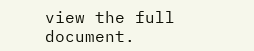view the full document.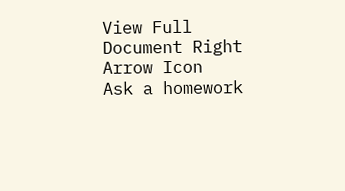View Full Document Right Arrow Icon
Ask a homework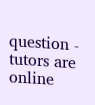question - tutors are online